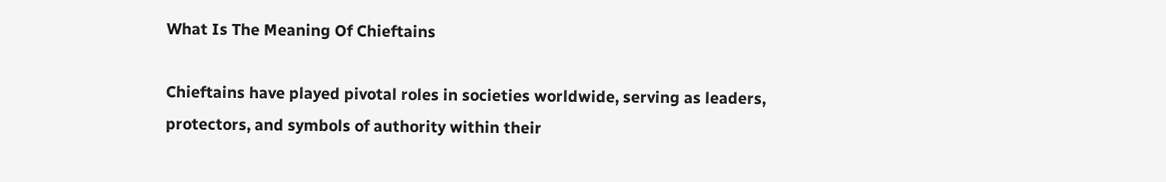What Is The Meaning Of Chieftains

Chieftains have played pivotal roles in societies worldwide, serving as leaders, protectors, and symbols of authority within their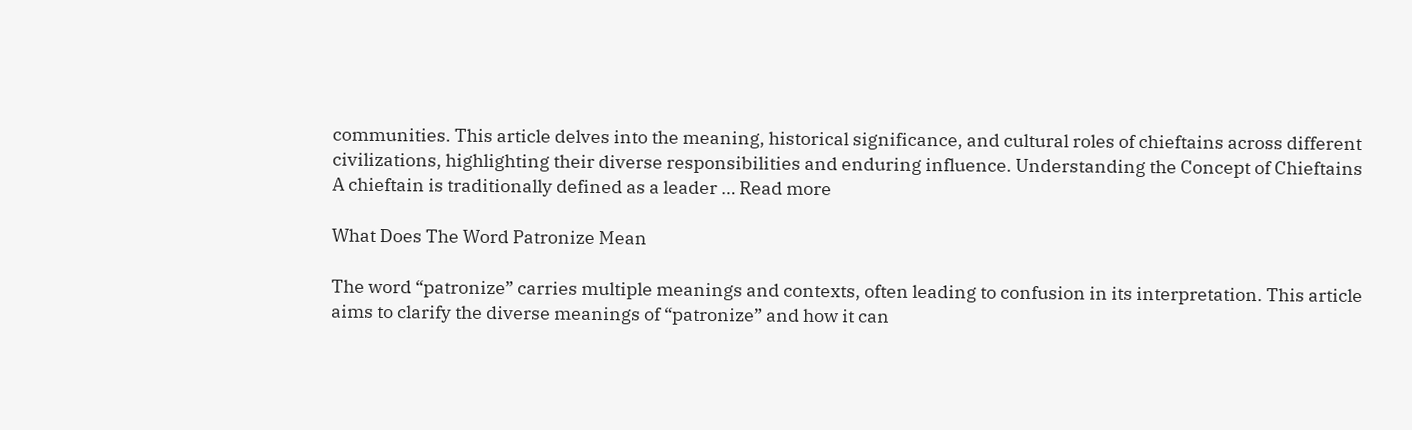communities. This article delves into the meaning, historical significance, and cultural roles of chieftains across different civilizations, highlighting their diverse responsibilities and enduring influence. Understanding the Concept of Chieftains A chieftain is traditionally defined as a leader … Read more

What Does The Word Patronize Mean

The word “patronize” carries multiple meanings and contexts, often leading to confusion in its interpretation. This article aims to clarify the diverse meanings of “patronize” and how it can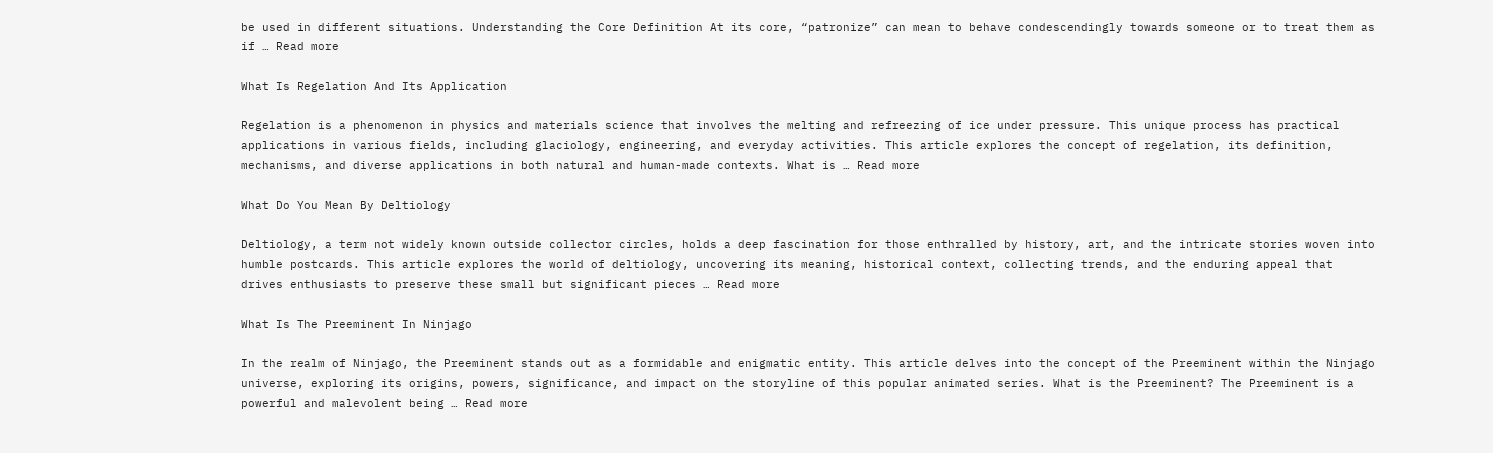be used in different situations. Understanding the Core Definition At its core, “patronize” can mean to behave condescendingly towards someone or to treat them as if … Read more

What Is Regelation And Its Application

Regelation is a phenomenon in physics and materials science that involves the melting and refreezing of ice under pressure. This unique process has practical applications in various fields, including glaciology, engineering, and everyday activities. This article explores the concept of regelation, its definition, mechanisms, and diverse applications in both natural and human-made contexts. What is … Read more

What Do You Mean By Deltiology

Deltiology, a term not widely known outside collector circles, holds a deep fascination for those enthralled by history, art, and the intricate stories woven into humble postcards. This article explores the world of deltiology, uncovering its meaning, historical context, collecting trends, and the enduring appeal that drives enthusiasts to preserve these small but significant pieces … Read more

What Is The Preeminent In Ninjago

In the realm of Ninjago, the Preeminent stands out as a formidable and enigmatic entity. This article delves into the concept of the Preeminent within the Ninjago universe, exploring its origins, powers, significance, and impact on the storyline of this popular animated series. What is the Preeminent? The Preeminent is a powerful and malevolent being … Read more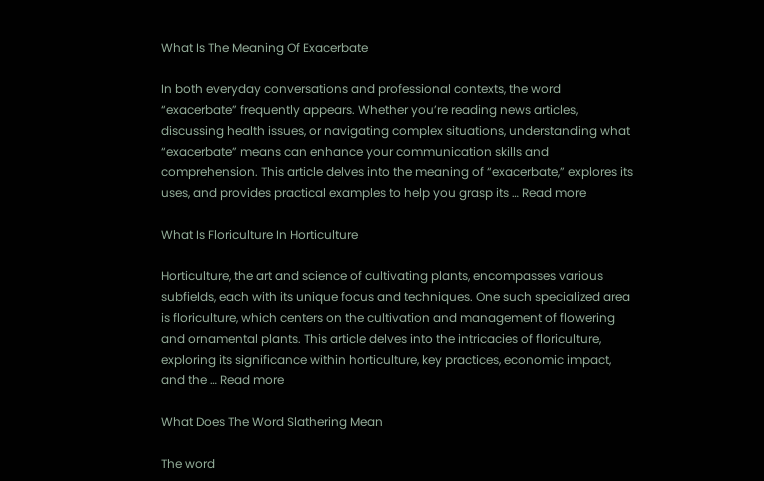What Is The Meaning Of Exacerbate

In both everyday conversations and professional contexts, the word “exacerbate” frequently appears. Whether you’re reading news articles, discussing health issues, or navigating complex situations, understanding what “exacerbate” means can enhance your communication skills and comprehension. This article delves into the meaning of “exacerbate,” explores its uses, and provides practical examples to help you grasp its … Read more

What Is Floriculture In Horticulture

Horticulture, the art and science of cultivating plants, encompasses various subfields, each with its unique focus and techniques. One such specialized area is floriculture, which centers on the cultivation and management of flowering and ornamental plants. This article delves into the intricacies of floriculture, exploring its significance within horticulture, key practices, economic impact, and the … Read more

What Does The Word Slathering Mean

The word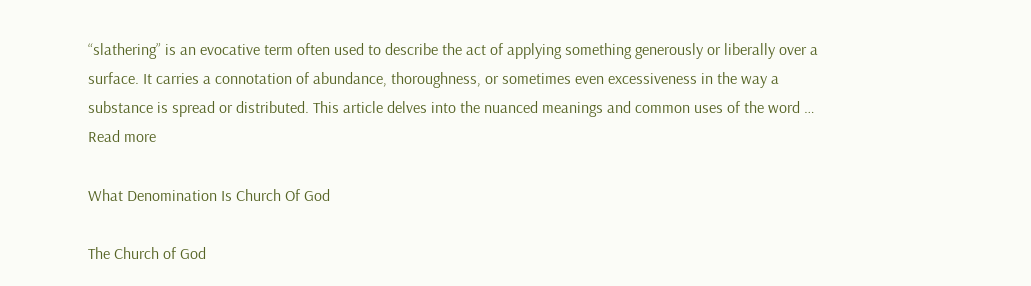“slathering” is an evocative term often used to describe the act of applying something generously or liberally over a surface. It carries a connotation of abundance, thoroughness, or sometimes even excessiveness in the way a substance is spread or distributed. This article delves into the nuanced meanings and common uses of the word … Read more

What Denomination Is Church Of God

The Church of God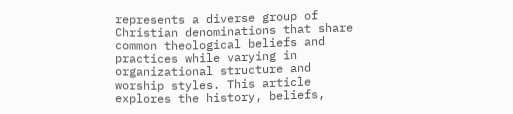represents a diverse group of Christian denominations that share common theological beliefs and practices while varying in organizational structure and worship styles. This article explores the history, beliefs,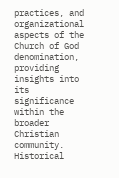practices, and organizational aspects of the Church of God denomination, providing insights into its significance within the broader Christian community. Historical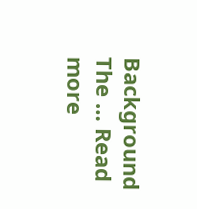Background The … Read more